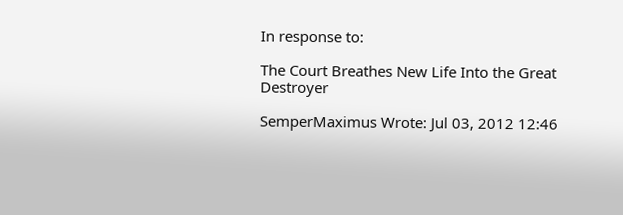In response to:

The Court Breathes New Life Into the Great Destroyer

SemperMaximus Wrote: Jul 03, 2012 12:46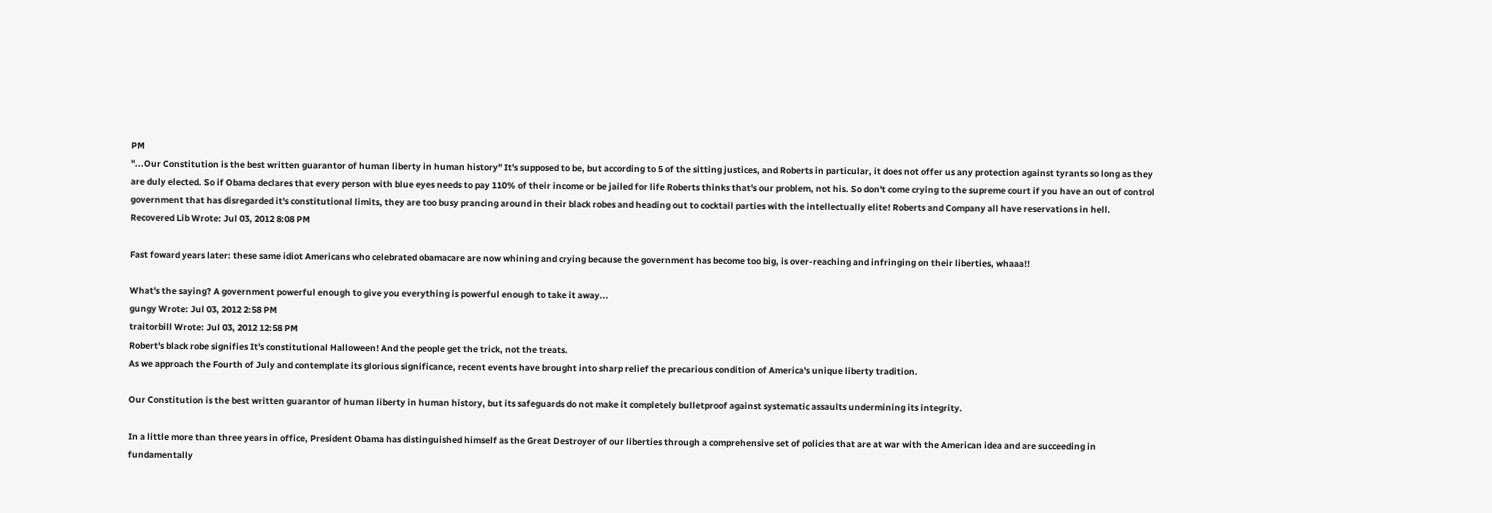PM
"...Our Constitution is the best written guarantor of human liberty in human history" It's supposed to be, but according to 5 of the sitting justices, and Roberts in particular, it does not offer us any protection against tyrants so long as they are duly elected. So if Obama declares that every person with blue eyes needs to pay 110% of their income or be jailed for life Roberts thinks that's our problem, not his. So don't come crying to the supreme court if you have an out of control government that has disregarded it's constitutional limits, they are too busy prancing around in their black robes and heading out to cocktail parties with the intellectually elite! Roberts and Company all have reservations in hell.
Recovered Lib Wrote: Jul 03, 2012 8:08 PM

Fast foward years later: these same idiot Americans who celebrated obamacare are now whining and crying because the government has become too big, is over-reaching and infringing on their liberties, whaaa!!

What's the saying? A government powerful enough to give you everything is powerful enough to take it away...
gungy Wrote: Jul 03, 2012 2:58 PM
traitorbill Wrote: Jul 03, 2012 12:58 PM
Robert's black robe signifies It's constitutional Halloween! And the people get the trick, not the treats.
As we approach the Fourth of July and contemplate its glorious significance, recent events have brought into sharp relief the precarious condition of America's unique liberty tradition.

Our Constitution is the best written guarantor of human liberty in human history, but its safeguards do not make it completely bulletproof against systematic assaults undermining its integrity.

In a little more than three years in office, President Obama has distinguished himself as the Great Destroyer of our liberties through a comprehensive set of policies that are at war with the American idea and are succeeding in fundamentally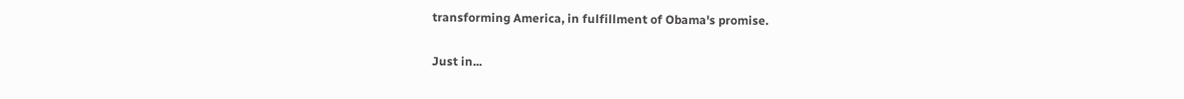transforming America, in fulfillment of Obama's promise.

Just in...